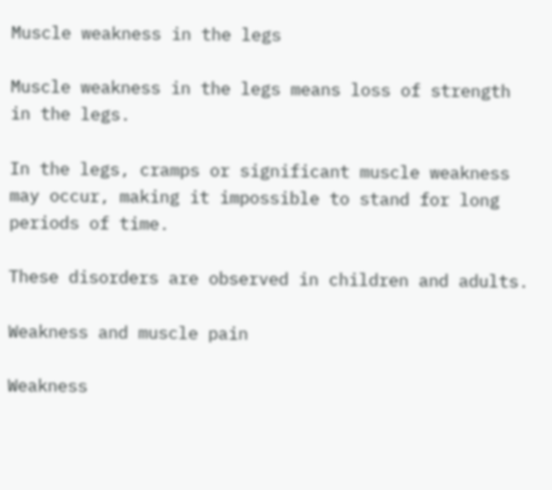Muscle weakness in the legs

Muscle weakness in the legs means loss of strength in the legs.

In the legs, cramps or significant muscle weakness may occur, making it impossible to stand for long periods of time.

These disorders are observed in children and adults.

Weakness and muscle pain

Weakness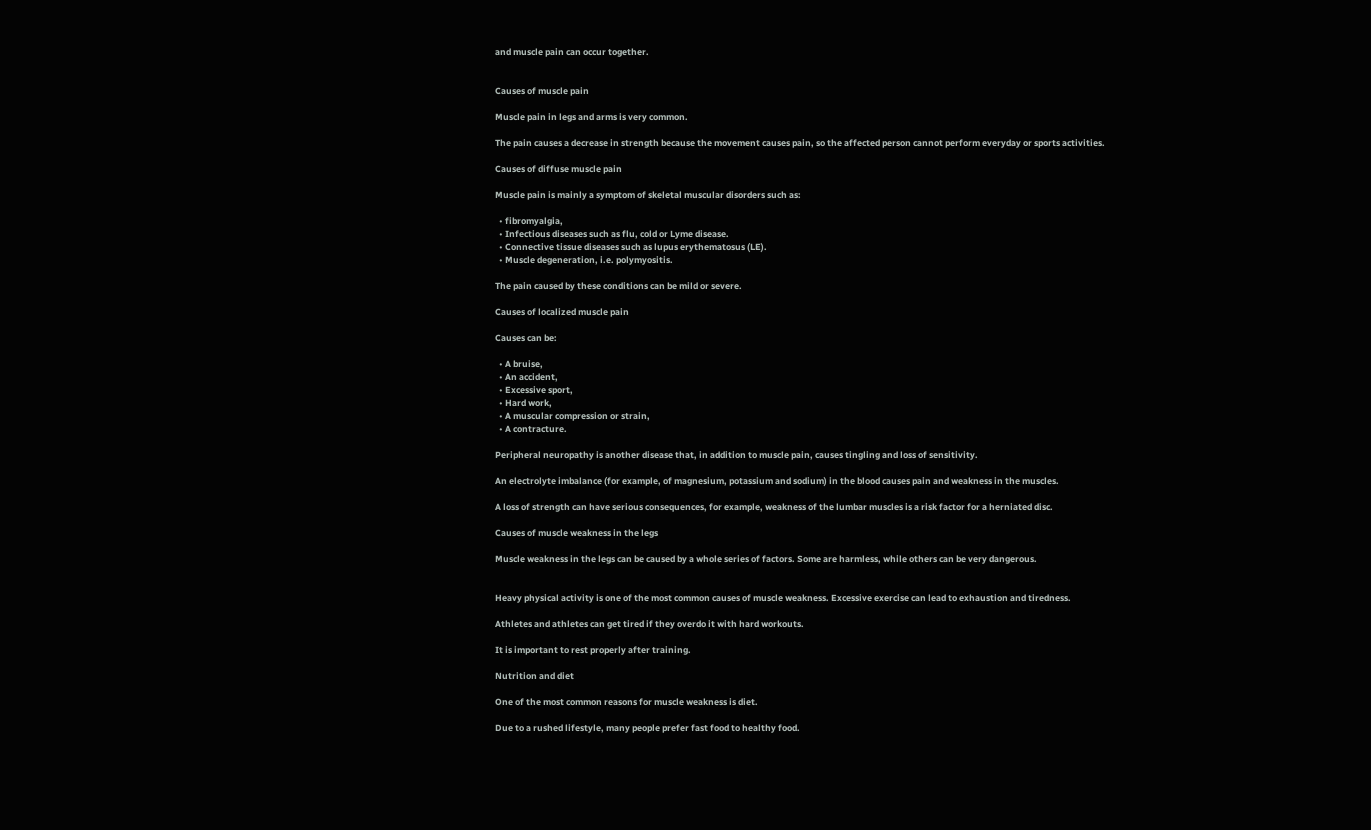and muscle pain can occur together.


Causes of muscle pain

Muscle pain in legs and arms is very common.

The pain causes a decrease in strength because the movement causes pain, so the affected person cannot perform everyday or sports activities.

Causes of diffuse muscle pain

Muscle pain is mainly a symptom of skeletal muscular disorders such as:

  • fibromyalgia,
  • Infectious diseases such as flu, cold or Lyme disease.
  • Connective tissue diseases such as lupus erythematosus (LE).
  • Muscle degeneration, i.e. polymyositis.

The pain caused by these conditions can be mild or severe.

Causes of localized muscle pain

Causes can be:

  • A bruise,
  • An accident,
  • Excessive sport,
  • Hard work,
  • A muscular compression or strain,
  • A contracture.

Peripheral neuropathy is another disease that, in addition to muscle pain, causes tingling and loss of sensitivity.

An electrolyte imbalance (for example, of magnesium, potassium and sodium) in the blood causes pain and weakness in the muscles.

A loss of strength can have serious consequences, for example, weakness of the lumbar muscles is a risk factor for a herniated disc.

Causes of muscle weakness in the legs

Muscle weakness in the legs can be caused by a whole series of factors. Some are harmless, while others can be very dangerous.


Heavy physical activity is one of the most common causes of muscle weakness. Excessive exercise can lead to exhaustion and tiredness.

Athletes and athletes can get tired if they overdo it with hard workouts.

It is important to rest properly after training.

Nutrition and diet

One of the most common reasons for muscle weakness is diet.

Due to a rushed lifestyle, many people prefer fast food to healthy food.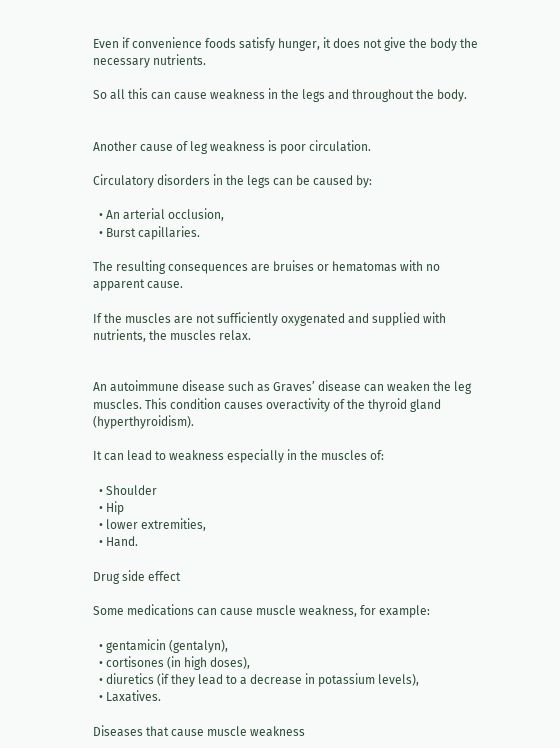Even if convenience foods satisfy hunger, it does not give the body the necessary nutrients.

So all this can cause weakness in the legs and throughout the body.


Another cause of leg weakness is poor circulation.

Circulatory disorders in the legs can be caused by:

  • An arterial occlusion,
  • Burst capillaries.

The resulting consequences are bruises or hematomas with no apparent cause.

If the muscles are not sufficiently oxygenated and supplied with nutrients, the muscles relax.


An autoimmune disease such as Graves’ disease can weaken the leg muscles. This condition causes overactivity of the thyroid gland (hyperthyroidism).

It can lead to weakness especially in the muscles of:

  • Shoulder
  • Hip
  • lower extremities,
  • Hand.

Drug side effect

Some medications can cause muscle weakness, for example:

  • gentamicin (gentalyn),
  • cortisones (in high doses),
  • diuretics (if they lead to a decrease in potassium levels),
  • Laxatives.

Diseases that cause muscle weakness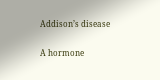Addison’s disease

A hormone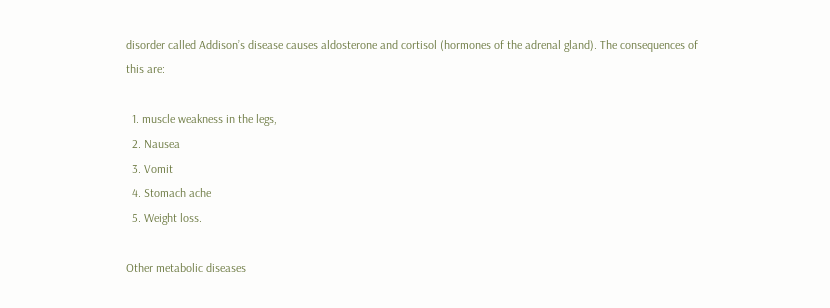disorder called Addison’s disease causes aldosterone and cortisol (hormones of the adrenal gland). The consequences of this are:

  1. muscle weakness in the legs,
  2. Nausea
  3. Vomit
  4. Stomach ache
  5. Weight loss.

Other metabolic diseases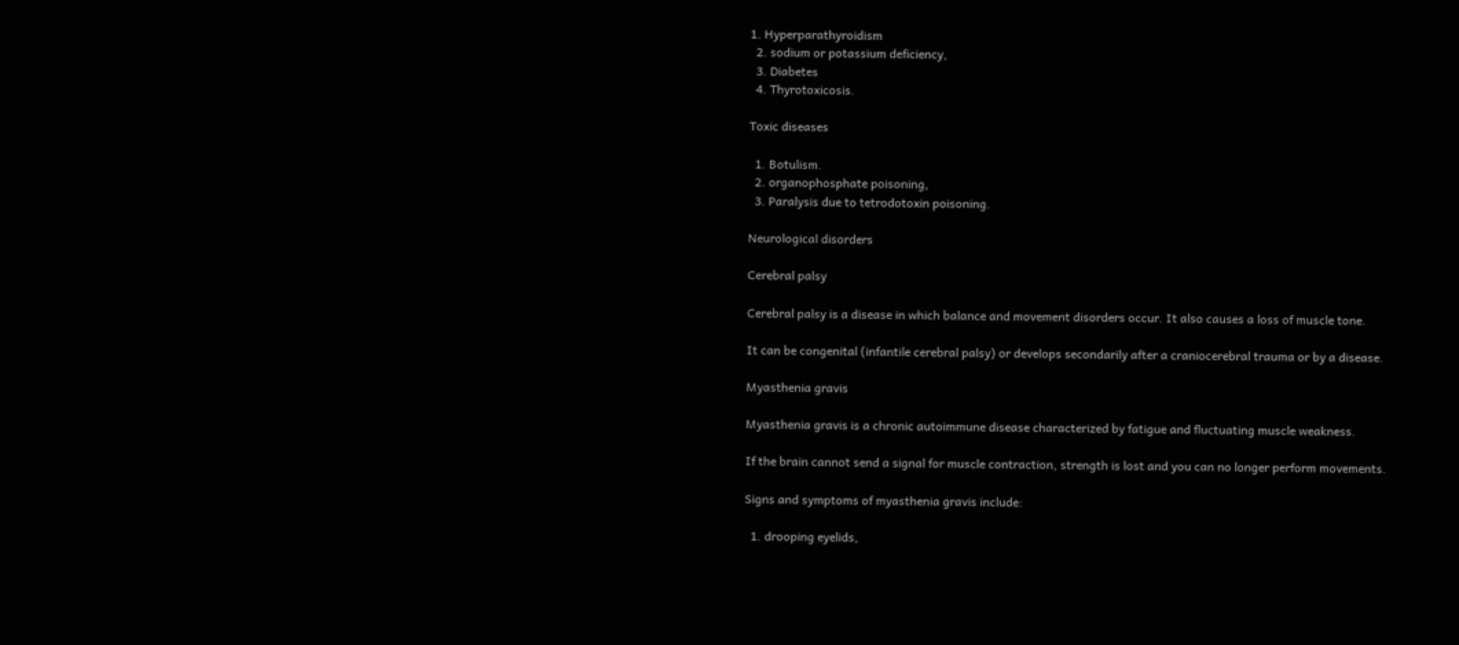1. Hyperparathyroidism
  2. sodium or potassium deficiency,
  3. Diabetes
  4. Thyrotoxicosis.

Toxic diseases

  1. Botulism.
  2. organophosphate poisoning,
  3. Paralysis due to tetrodotoxin poisoning.

Neurological disorders

Cerebral palsy

Cerebral palsy is a disease in which balance and movement disorders occur. It also causes a loss of muscle tone.

It can be congenital (infantile cerebral palsy) or develops secondarily after a craniocerebral trauma or by a disease.

Myasthenia gravis

Myasthenia gravis is a chronic autoimmune disease characterized by fatigue and fluctuating muscle weakness.

If the brain cannot send a signal for muscle contraction, strength is lost and you can no longer perform movements.

Signs and symptoms of myasthenia gravis include:

  1. drooping eyelids,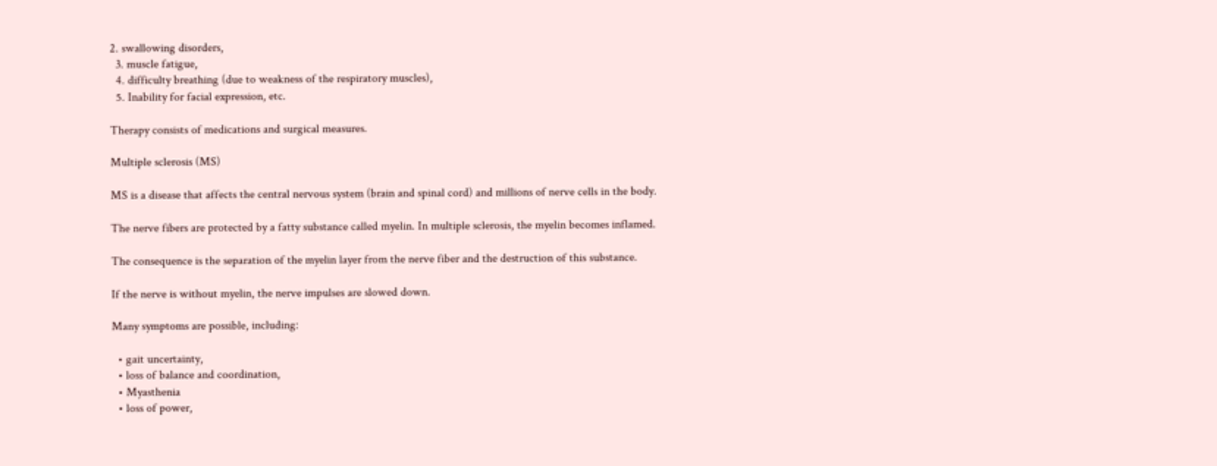2. swallowing disorders,
  3. muscle fatigue,
  4. difficulty breathing (due to weakness of the respiratory muscles),
  5. Inability for facial expression, etc.

Therapy consists of medications and surgical measures.

Multiple sclerosis (MS)

MS is a disease that affects the central nervous system (brain and spinal cord) and millions of nerve cells in the body.

The nerve fibers are protected by a fatty substance called myelin. In multiple sclerosis, the myelin becomes inflamed.

The consequence is the separation of the myelin layer from the nerve fiber and the destruction of this substance.

If the nerve is without myelin, the nerve impulses are slowed down.

Many symptoms are possible, including:

  • gait uncertainty,
  • loss of balance and coordination,
  • Myasthenia
  • loss of power,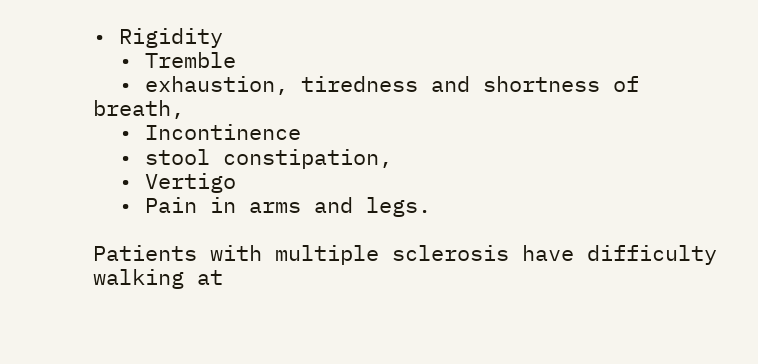• Rigidity
  • Tremble
  • exhaustion, tiredness and shortness of breath,
  • Incontinence
  • stool constipation,
  • Vertigo
  • Pain in arms and legs.

Patients with multiple sclerosis have difficulty walking at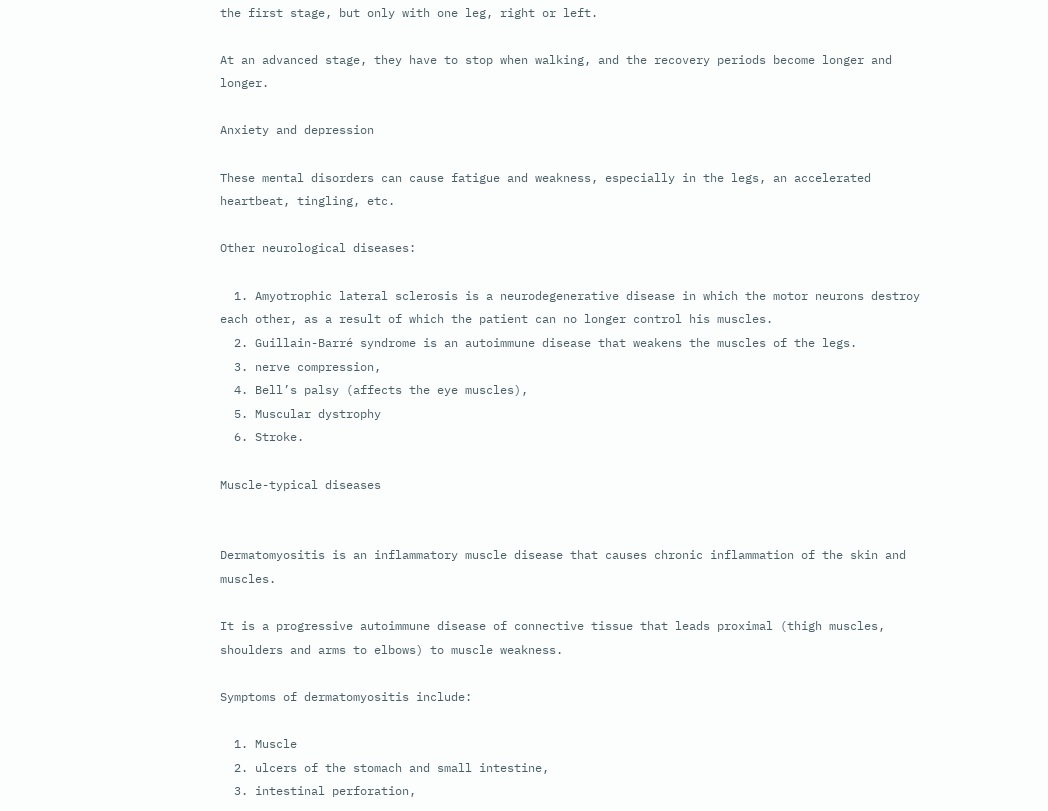the first stage, but only with one leg, right or left.

At an advanced stage, they have to stop when walking, and the recovery periods become longer and longer.

Anxiety and depression

These mental disorders can cause fatigue and weakness, especially in the legs, an accelerated heartbeat, tingling, etc.

Other neurological diseases:

  1. Amyotrophic lateral sclerosis is a neurodegenerative disease in which the motor neurons destroy each other, as a result of which the patient can no longer control his muscles.
  2. Guillain-Barré syndrome is an autoimmune disease that weakens the muscles of the legs.
  3. nerve compression,
  4. Bell’s palsy (affects the eye muscles),
  5. Muscular dystrophy
  6. Stroke.

Muscle-typical diseases


Dermatomyositis is an inflammatory muscle disease that causes chronic inflammation of the skin and muscles.

It is a progressive autoimmune disease of connective tissue that leads proximal (thigh muscles, shoulders and arms to elbows) to muscle weakness.

Symptoms of dermatomyositis include:

  1. Muscle
  2. ulcers of the stomach and small intestine,
  3. intestinal perforation,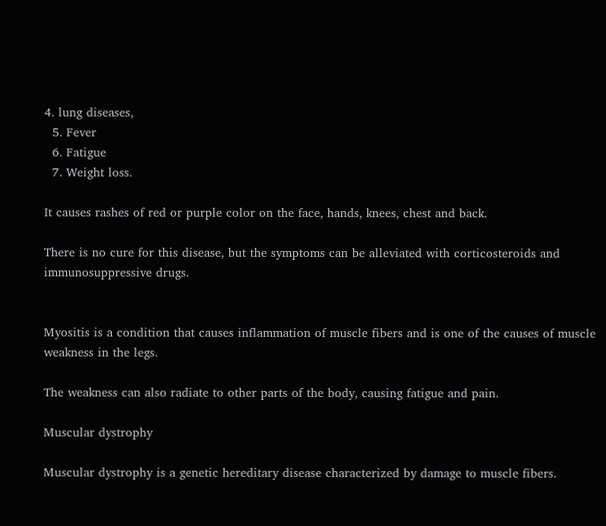4. lung diseases,
  5. Fever
  6. Fatigue
  7. Weight loss.

It causes rashes of red or purple color on the face, hands, knees, chest and back.

There is no cure for this disease, but the symptoms can be alleviated with corticosteroids and immunosuppressive drugs.


Myositis is a condition that causes inflammation of muscle fibers and is one of the causes of muscle weakness in the legs.

The weakness can also radiate to other parts of the body, causing fatigue and pain.

Muscular dystrophy

Muscular dystrophy is a genetic hereditary disease characterized by damage to muscle fibers.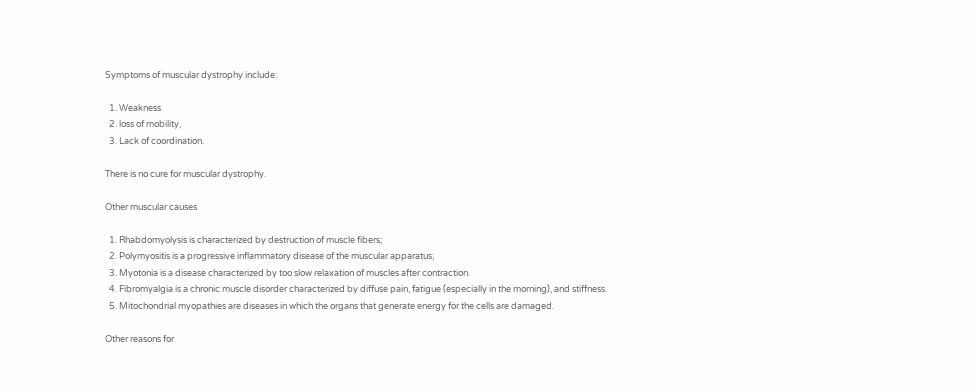Symptoms of muscular dystrophy include:

  1. Weakness
  2. loss of mobility,
  3. Lack of coordination.

There is no cure for muscular dystrophy.

Other muscular causes

  1. Rhabdomyolysis is characterized by destruction of muscle fibers;
  2. Polymyositis is a progressive inflammatory disease of the muscular apparatus;
  3. Myotonia is a disease characterized by too slow relaxation of muscles after contraction.
  4. Fibromyalgia is a chronic muscle disorder characterized by diffuse pain, fatigue (especially in the morning), and stiffness.
  5. Mitochondrial myopathies are diseases in which the organs that generate energy for the cells are damaged.

Other reasons for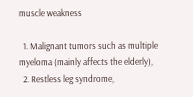muscle weakness

  1. Malignant tumors such as multiple myeloma (mainly affects the elderly),
  2. Restless leg syndrome,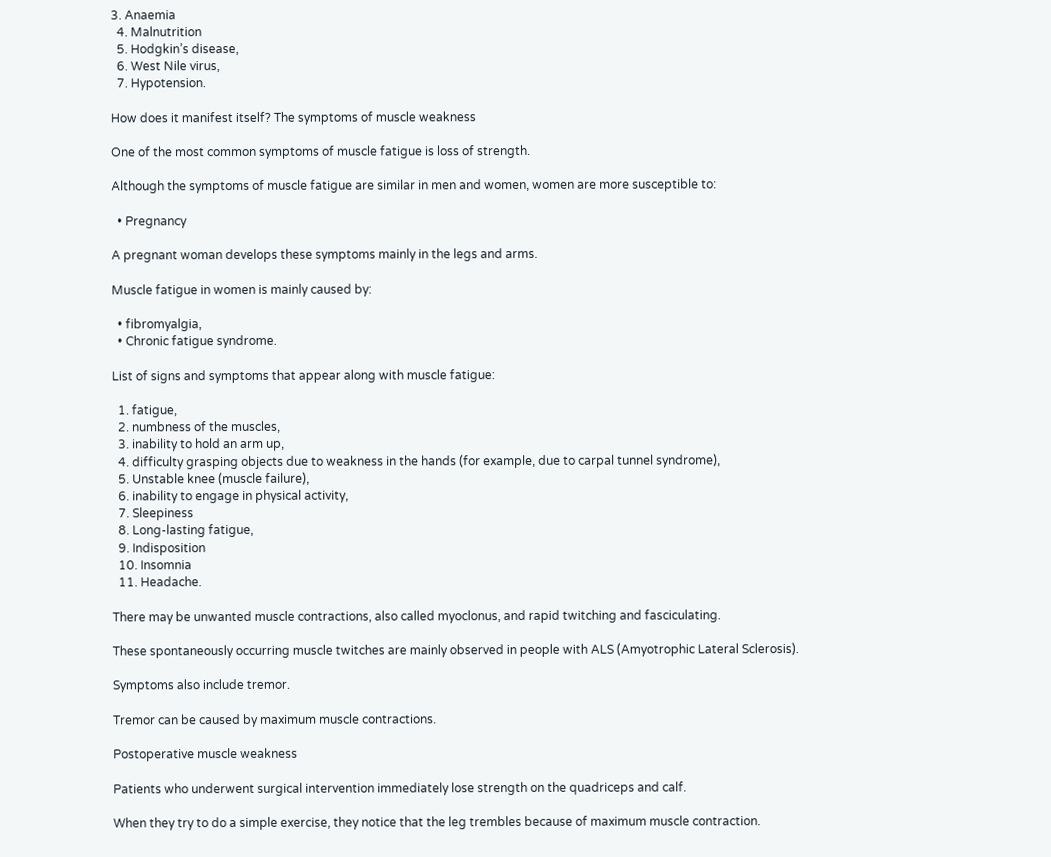3. Anaemia
  4. Malnutrition
  5. Hodgkin’s disease,
  6. West Nile virus,
  7. Hypotension.

How does it manifest itself? The symptoms of muscle weakness

One of the most common symptoms of muscle fatigue is loss of strength.

Although the symptoms of muscle fatigue are similar in men and women, women are more susceptible to:

  • Pregnancy

A pregnant woman develops these symptoms mainly in the legs and arms.

Muscle fatigue in women is mainly caused by:

  • fibromyalgia,
  • Chronic fatigue syndrome.

List of signs and symptoms that appear along with muscle fatigue:

  1. fatigue,
  2. numbness of the muscles,
  3. inability to hold an arm up,
  4. difficulty grasping objects due to weakness in the hands (for example, due to carpal tunnel syndrome),
  5. Unstable knee (muscle failure),
  6. inability to engage in physical activity,
  7. Sleepiness
  8. Long-lasting fatigue,
  9. Indisposition
  10. Insomnia
  11. Headache.

There may be unwanted muscle contractions, also called myoclonus, and rapid twitching and fasciculating.

These spontaneously occurring muscle twitches are mainly observed in people with ALS (Amyotrophic Lateral Sclerosis).

Symptoms also include tremor.

Tremor can be caused by maximum muscle contractions.

Postoperative muscle weakness

Patients who underwent surgical intervention immediately lose strength on the quadriceps and calf.

When they try to do a simple exercise, they notice that the leg trembles because of maximum muscle contraction.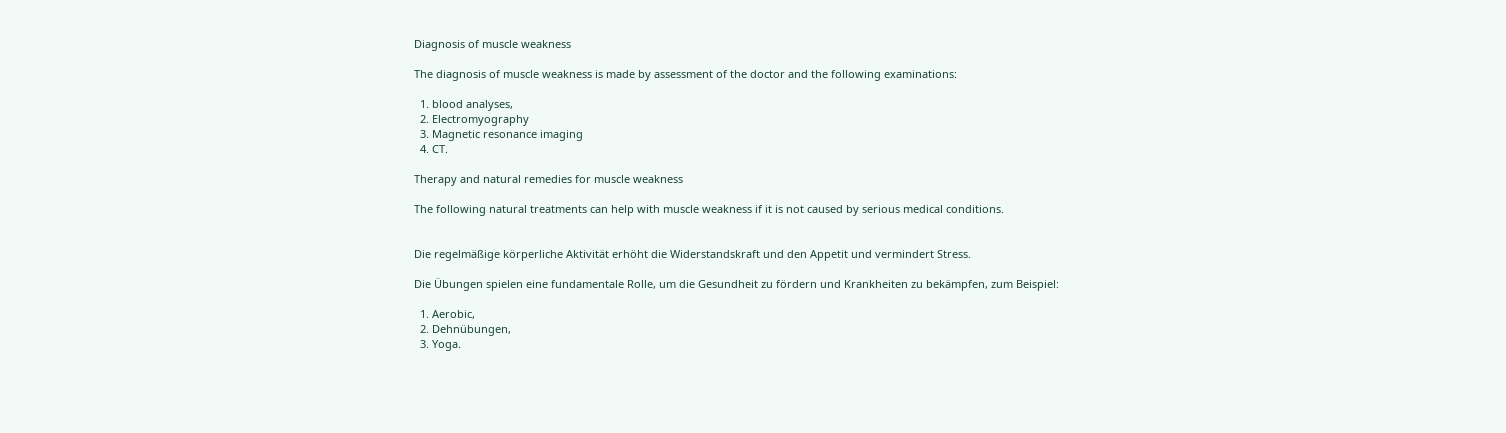Diagnosis of muscle weakness

The diagnosis of muscle weakness is made by assessment of the doctor and the following examinations:

  1. blood analyses,
  2. Electromyography
  3. Magnetic resonance imaging
  4. CT.

Therapy and natural remedies for muscle weakness

The following natural treatments can help with muscle weakness if it is not caused by serious medical conditions.


Die regelmäßige körperliche Aktivität erhöht die Widerstandskraft und den Appetit und vermindert Stress.

Die Übungen spielen eine fundamentale Rolle, um die Gesundheit zu fördern und Krankheiten zu bekämpfen, zum Beispiel:

  1. Aerobic,
  2. Dehnübungen,
  3. Yoga.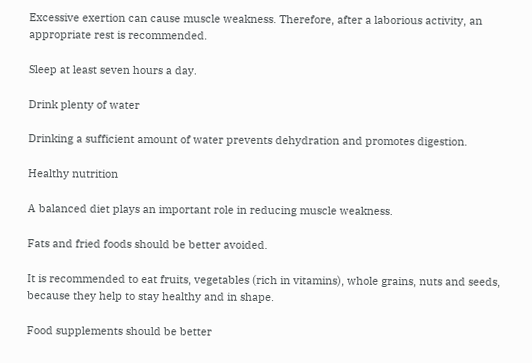Excessive exertion can cause muscle weakness. Therefore, after a laborious activity, an appropriate rest is recommended.

Sleep at least seven hours a day.

Drink plenty of water

Drinking a sufficient amount of water prevents dehydration and promotes digestion.

Healthy nutrition

A balanced diet plays an important role in reducing muscle weakness.

Fats and fried foods should be better avoided.

It is recommended to eat fruits, vegetables (rich in vitamins), whole grains, nuts and seeds, because they help to stay healthy and in shape.

Food supplements should be better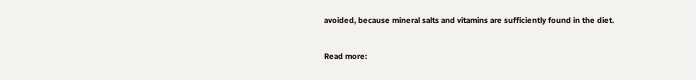avoided, because mineral salts and vitamins are sufficiently found in the diet.

Read more: